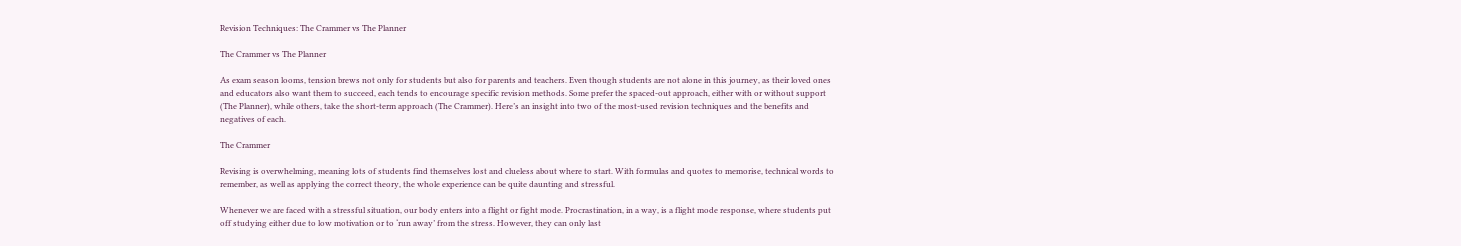Revision Techniques: The Crammer vs The Planner

The Crammer vs The Planner

As exam season looms, tension brews not only for students but also for parents and teachers. Even though students are not alone in this journey, as their loved ones and educators also want them to succeed, each tends to encourage specific revision methods. Some prefer the spaced-out approach, either with or without support (The Planner), while others, take the short-term approach (The Crammer). Here’s an insight into two of the most-used revision techniques and the benefits and negatives of each.

The Crammer

Revising is overwhelming, meaning lots of students find themselves lost and clueless about where to start. With formulas and quotes to memorise, technical words to remember, as well as applying the correct theory, the whole experience can be quite daunting and stressful.

Whenever we are faced with a stressful situation, our body enters into a flight or fight mode. Procrastination, in a way, is a flight mode response, where students put off studying either due to low motivation or to ‘run away’ from the stress. However, they can only last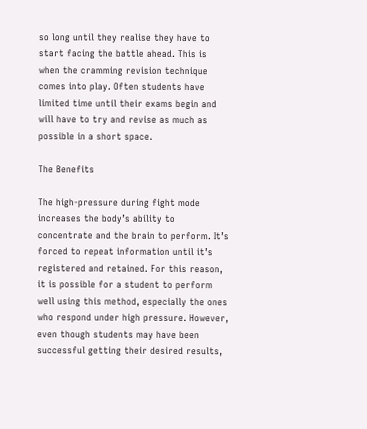so long until they realise they have to start facing the battle ahead. This is when the cramming revision technique comes into play. Often students have limited time until their exams begin and will have to try and revise as much as possible in a short space.

The Benefits

The high-pressure during fight mode increases the body’s ability to concentrate and the brain to perform. It’s forced to repeat information until it’s registered and retained. For this reason, it is possible for a student to perform well using this method, especially the ones who respond under high pressure. However, even though students may have been successful getting their desired results,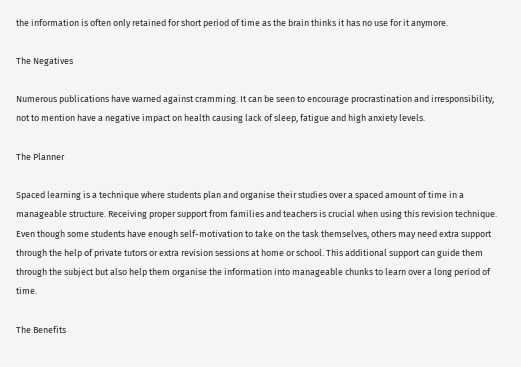the information is often only retained for short period of time as the brain thinks it has no use for it anymore.

The Negatives

Numerous publications have warned against cramming. It can be seen to encourage procrastination and irresponsibility, not to mention have a negative impact on health causing lack of sleep, fatigue and high anxiety levels.

The Planner

Spaced learning is a technique where students plan and organise their studies over a spaced amount of time in a manageable structure. Receiving proper support from families and teachers is crucial when using this revision technique. Even though some students have enough self-motivation to take on the task themselves, others may need extra support through the help of private tutors or extra revision sessions at home or school. This additional support can guide them through the subject but also help them organise the information into manageable chunks to learn over a long period of time.

The Benefits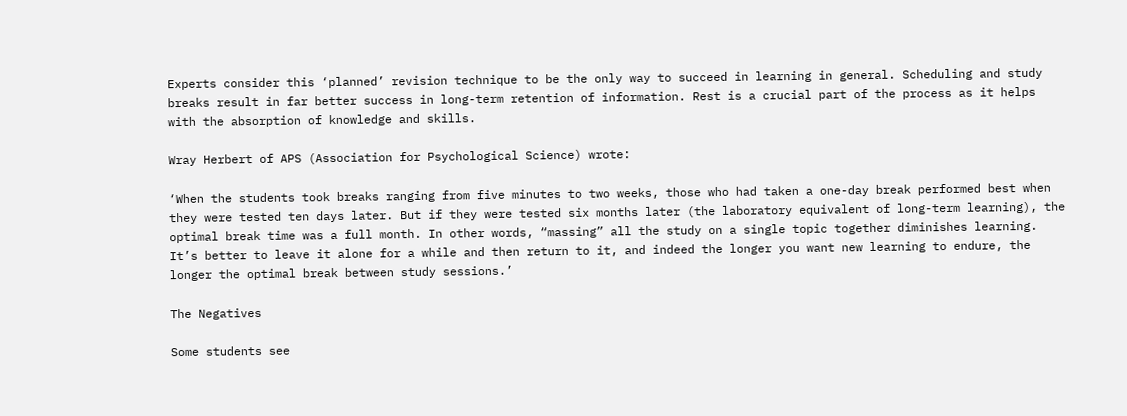Experts consider this ‘planned’ revision technique to be the only way to succeed in learning in general. Scheduling and study breaks result in far better success in long-term retention of information. Rest is a crucial part of the process as it helps with the absorption of knowledge and skills.

Wray Herbert of APS (Association for Psychological Science) wrote:

‘When the students took breaks ranging from five minutes to two weeks, those who had taken a one-day break performed best when they were tested ten days later. But if they were tested six months later (the laboratory equivalent of long-term learning), the optimal break time was a full month. In other words, “massing” all the study on a single topic together diminishes learning. It’s better to leave it alone for a while and then return to it, and indeed the longer you want new learning to endure, the longer the optimal break between study sessions.’

The Negatives

Some students see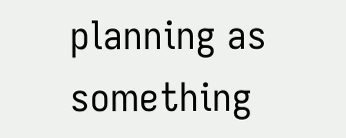planning as something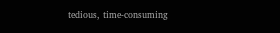tedious, time-consuming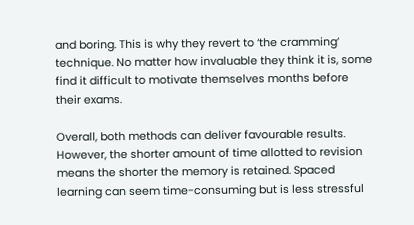and boring. This is why they revert to ‘the cramming’ technique. No matter how invaluable they think it is, some find it difficult to motivate themselves months before their exams.

Overall, both methods can deliver favourable results. However, the shorter amount of time allotted to revision means the shorter the memory is retained. Spaced learning can seem time-consuming but is less stressful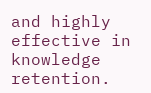and highly effective in knowledge retention.